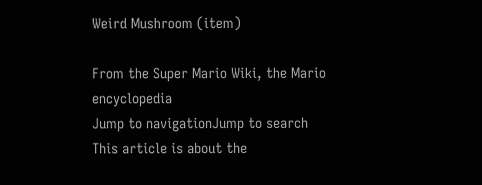Weird Mushroom (item)

From the Super Mario Wiki, the Mario encyclopedia
Jump to navigationJump to search
This article is about the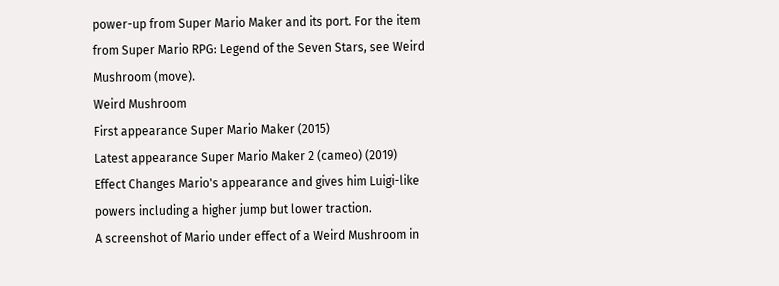power-up from Super Mario Maker and its port. For the item from Super Mario RPG: Legend of the Seven Stars, see Weird Mushroom (move).
Weird Mushroom
First appearance Super Mario Maker (2015)
Latest appearance Super Mario Maker 2 (cameo) (2019)
Effect Changes Mario's appearance and gives him Luigi-like powers including a higher jump but lower traction.
A screenshot of Mario under effect of a Weird Mushroom in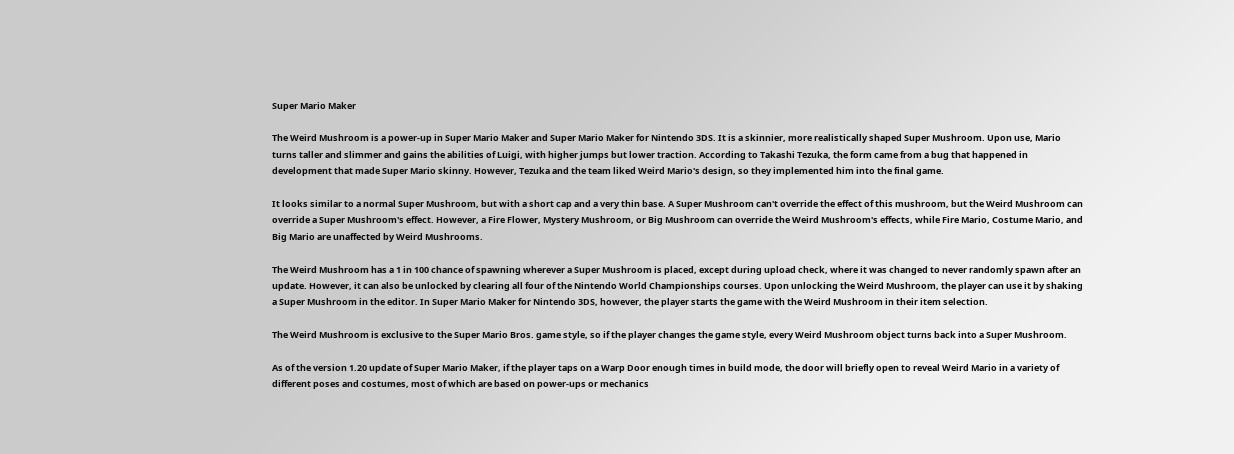Super Mario Maker

The Weird Mushroom is a power-up in Super Mario Maker and Super Mario Maker for Nintendo 3DS. It is a skinnier, more realistically shaped Super Mushroom. Upon use, Mario turns taller and slimmer and gains the abilities of Luigi, with higher jumps but lower traction. According to Takashi Tezuka, the form came from a bug that happened in development that made Super Mario skinny. However, Tezuka and the team liked Weird Mario's design, so they implemented him into the final game.

It looks similar to a normal Super Mushroom, but with a short cap and a very thin base. A Super Mushroom can't override the effect of this mushroom, but the Weird Mushroom can override a Super Mushroom's effect. However, a Fire Flower, Mystery Mushroom, or Big Mushroom can override the Weird Mushroom's effects, while Fire Mario, Costume Mario, and Big Mario are unaffected by Weird Mushrooms.

The Weird Mushroom has a 1 in 100 chance of spawning wherever a Super Mushroom is placed, except during upload check, where it was changed to never randomly spawn after an update. However, it can also be unlocked by clearing all four of the Nintendo World Championships courses. Upon unlocking the Weird Mushroom, the player can use it by shaking a Super Mushroom in the editor. In Super Mario Maker for Nintendo 3DS, however, the player starts the game with the Weird Mushroom in their item selection.

The Weird Mushroom is exclusive to the Super Mario Bros. game style, so if the player changes the game style, every Weird Mushroom object turns back into a Super Mushroom.

As of the version 1.20 update of Super Mario Maker, if the player taps on a Warp Door enough times in build mode, the door will briefly open to reveal Weird Mario in a variety of different poses and costumes, most of which are based on power-ups or mechanics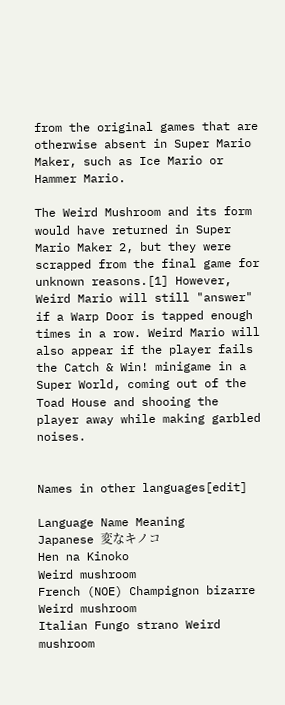from the original games that are otherwise absent in Super Mario Maker, such as Ice Mario or Hammer Mario.

The Weird Mushroom and its form would have returned in Super Mario Maker 2, but they were scrapped from the final game for unknown reasons.[1] However, Weird Mario will still "answer" if a Warp Door is tapped enough times in a row. Weird Mario will also appear if the player fails the Catch & Win! minigame in a Super World, coming out of the Toad House and shooing the player away while making garbled noises.


Names in other languages[edit]

Language Name Meaning
Japanese 変なキノコ
Hen na Kinoko
Weird mushroom
French (NOE) Champignon bizarre Weird mushroom
Italian Fungo strano Weird mushroom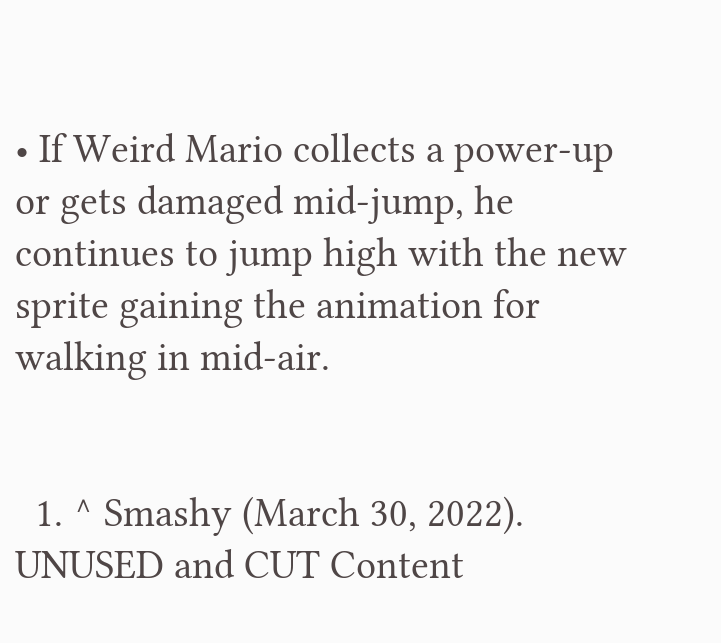• If Weird Mario collects a power-up or gets damaged mid-jump, he continues to jump high with the new sprite gaining the animation for walking in mid-air.


  1. ^ Smashy (March 30, 2022). UNUSED and CUT Content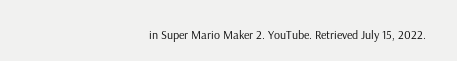in Super Mario Maker 2. YouTube. Retrieved July 15, 2022.